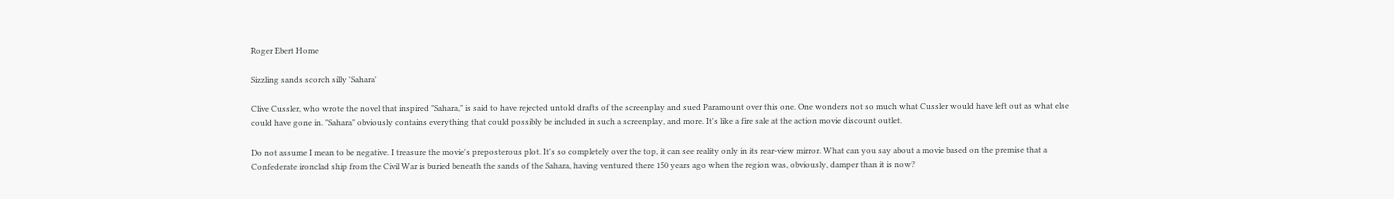Roger Ebert Home

Sizzling sands scorch silly 'Sahara'

Clive Cussler, who wrote the novel that inspired "Sahara," is said to have rejected untold drafts of the screenplay and sued Paramount over this one. One wonders not so much what Cussler would have left out as what else could have gone in. "Sahara" obviously contains everything that could possibly be included in such a screenplay, and more. It's like a fire sale at the action movie discount outlet.

Do not assume I mean to be negative. I treasure the movie's preposterous plot. It's so completely over the top, it can see reality only in its rear-view mirror. What can you say about a movie based on the premise that a Confederate ironclad ship from the Civil War is buried beneath the sands of the Sahara, having ventured there 150 years ago when the region was, obviously, damper than it is now?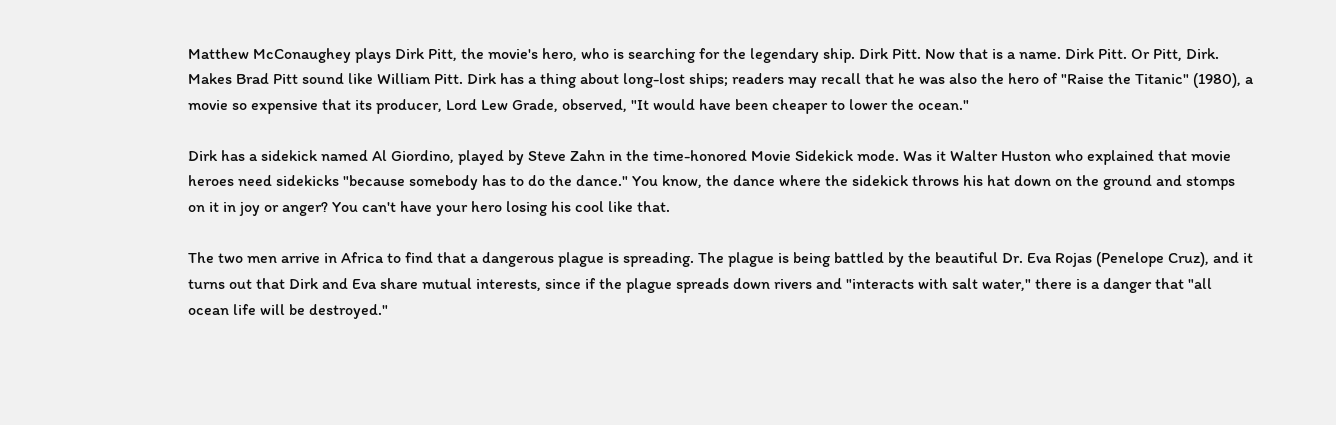Matthew McConaughey plays Dirk Pitt, the movie's hero, who is searching for the legendary ship. Dirk Pitt. Now that is a name. Dirk Pitt. Or Pitt, Dirk. Makes Brad Pitt sound like William Pitt. Dirk has a thing about long-lost ships; readers may recall that he was also the hero of "Raise the Titanic" (1980), a movie so expensive that its producer, Lord Lew Grade, observed, "It would have been cheaper to lower the ocean."

Dirk has a sidekick named Al Giordino, played by Steve Zahn in the time-honored Movie Sidekick mode. Was it Walter Huston who explained that movie heroes need sidekicks "because somebody has to do the dance." You know, the dance where the sidekick throws his hat down on the ground and stomps on it in joy or anger? You can't have your hero losing his cool like that.

The two men arrive in Africa to find that a dangerous plague is spreading. The plague is being battled by the beautiful Dr. Eva Rojas (Penelope Cruz), and it turns out that Dirk and Eva share mutual interests, since if the plague spreads down rivers and "interacts with salt water," there is a danger that "all ocean life will be destroyed."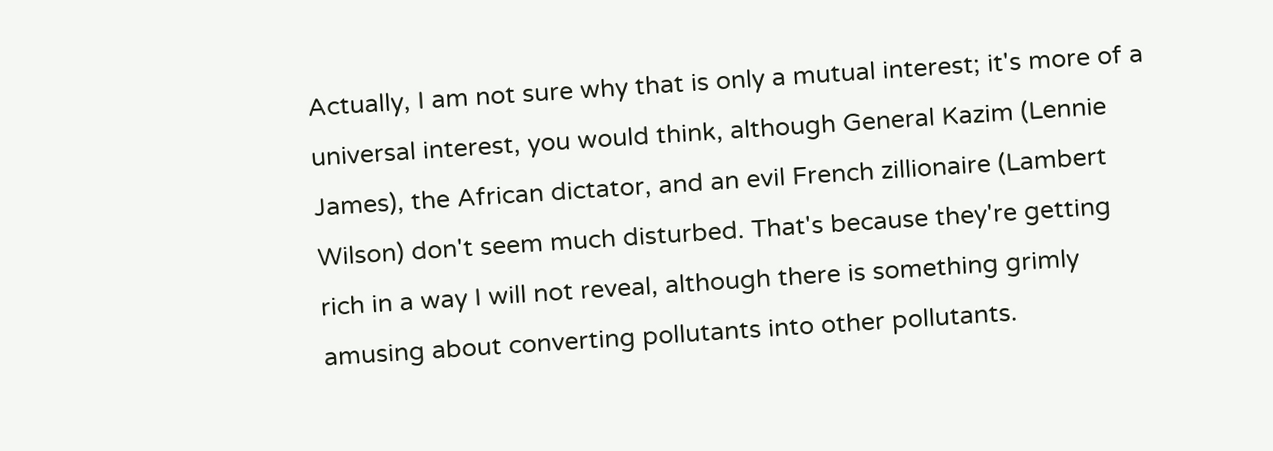Actually, I am not sure why that is only a mutual interest; it's more of a universal interest, you would think, although General Kazim (Lennie James), the African dictator, and an evil French zillionaire (Lambert Wilson) don't seem much disturbed. That's because they're getting rich in a way I will not reveal, although there is something grimly amusing about converting pollutants into other pollutants.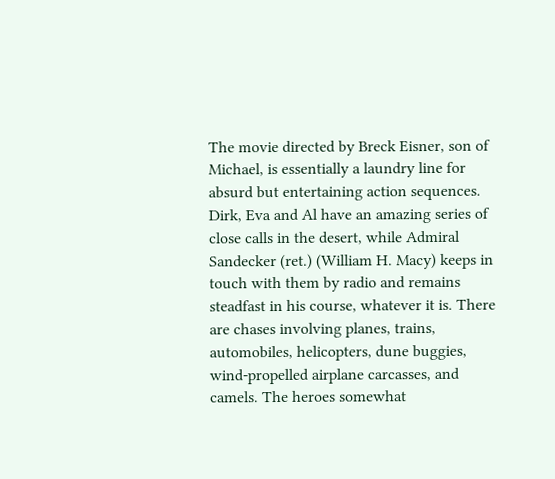The movie directed by Breck Eisner, son of Michael, is essentially a laundry line for absurd but entertaining action sequences. Dirk, Eva and Al have an amazing series of close calls in the desert, while Admiral Sandecker (ret.) (William H. Macy) keeps in touch with them by radio and remains steadfast in his course, whatever it is. There are chases involving planes, trains, automobiles, helicopters, dune buggies, wind-propelled airplane carcasses, and camels. The heroes somewhat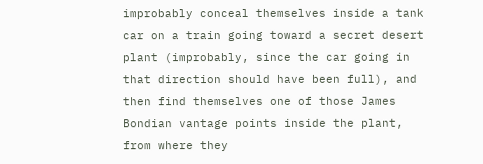improbably conceal themselves inside a tank car on a train going toward a secret desert plant (improbably, since the car going in that direction should have been full), and then find themselves one of those James Bondian vantage points inside the plant, from where they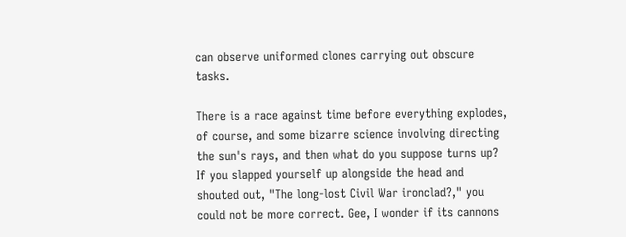can observe uniformed clones carrying out obscure tasks.

There is a race against time before everything explodes, of course, and some bizarre science involving directing the sun's rays, and then what do you suppose turns up? If you slapped yourself up alongside the head and shouted out, "The long-lost Civil War ironclad?," you could not be more correct. Gee, I wonder if its cannons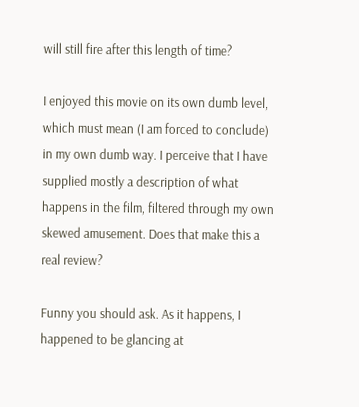will still fire after this length of time?

I enjoyed this movie on its own dumb level, which must mean (I am forced to conclude) in my own dumb way. I perceive that I have supplied mostly a description of what happens in the film, filtered through my own skewed amusement. Does that make this a real review?

Funny you should ask. As it happens, I happened to be glancing at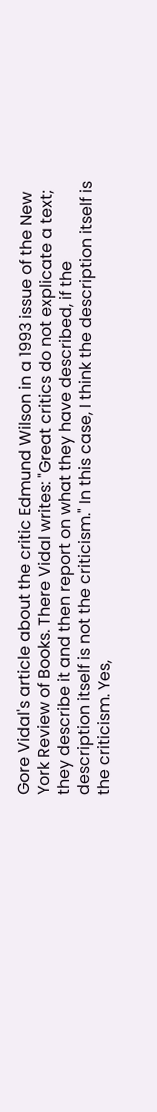Gore Vidal's article about the critic Edmund Wilson in a 1993 issue of the New York Review of Books. There Vidal writes: "Great critics do not explicate a text; they describe it and then report on what they have described, if the description itself is not the criticism." In this case, I think the description itself is the criticism. Yes,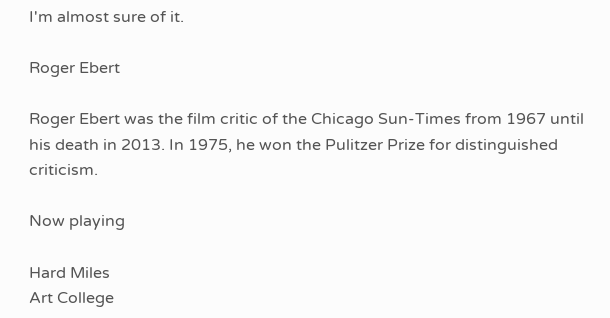I'm almost sure of it.

Roger Ebert

Roger Ebert was the film critic of the Chicago Sun-Times from 1967 until his death in 2013. In 1975, he won the Pulitzer Prize for distinguished criticism.

Now playing

Hard Miles
Art College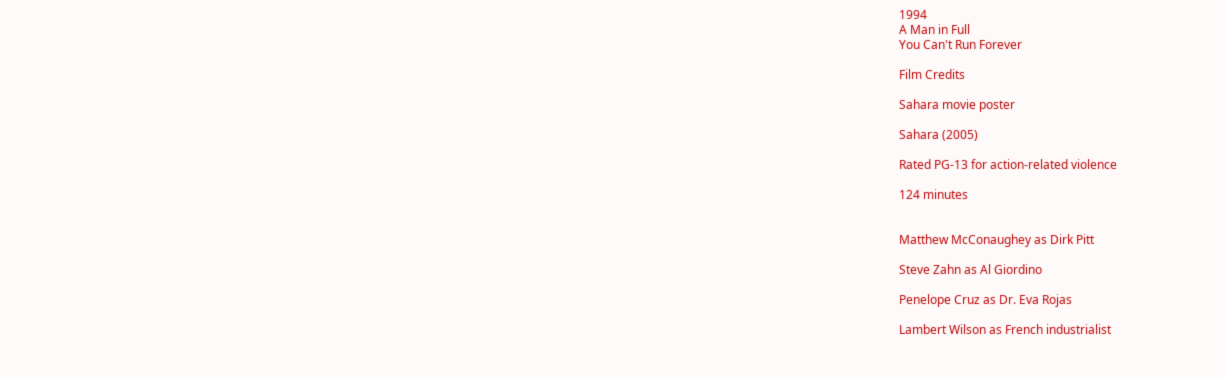1994
A Man in Full
You Can't Run Forever

Film Credits

Sahara movie poster

Sahara (2005)

Rated PG-13 for action-related violence

124 minutes


Matthew McConaughey as Dirk Pitt

Steve Zahn as Al Giordino

Penelope Cruz as Dr. Eva Rojas

Lambert Wilson as French industrialist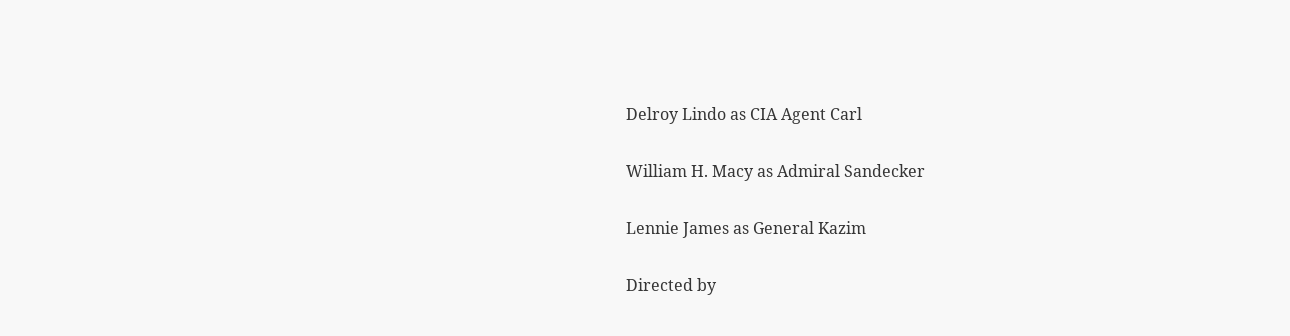Delroy Lindo as CIA Agent Carl

William H. Macy as Admiral Sandecker

Lennie James as General Kazim

Directed by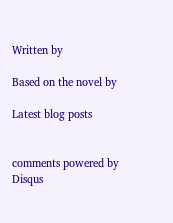Written by

Based on the novel by

Latest blog posts


comments powered by Disqus